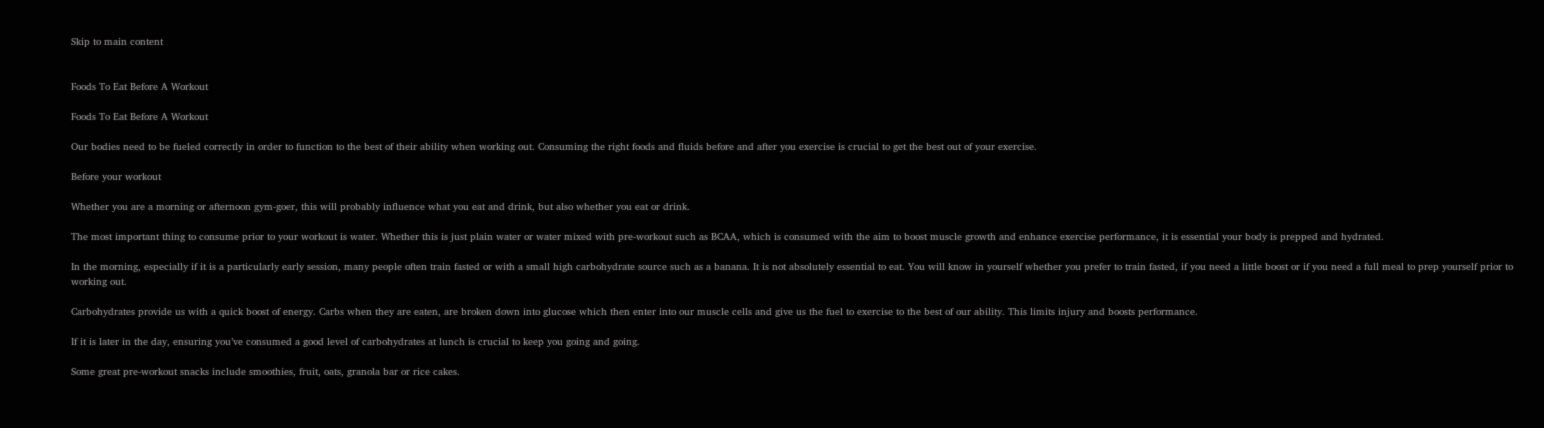Skip to main content


Foods To Eat Before A Workout

Foods To Eat Before A Workout

Our bodies need to be fueled correctly in order to function to the best of their ability when working out. Consuming the right foods and fluids before and after you exercise is crucial to get the best out of your exercise.

Before your workout

Whether you are a morning or afternoon gym-goer, this will probably influence what you eat and drink, but also whether you eat or drink.

The most important thing to consume prior to your workout is water. Whether this is just plain water or water mixed with pre-workout such as BCAA, which is consumed with the aim to boost muscle growth and enhance exercise performance, it is essential your body is prepped and hydrated.

In the morning, especially if it is a particularly early session, many people often train fasted or with a small high carbohydrate source such as a banana. It is not absolutely essential to eat. You will know in yourself whether you prefer to train fasted, if you need a little boost or if you need a full meal to prep yourself prior to working out.

Carbohydrates provide us with a quick boost of energy. Carbs when they are eaten, are broken down into glucose which then enter into our muscle cells and give us the fuel to exercise to the best of our ability. This limits injury and boosts performance.

If it is later in the day, ensuring you’ve consumed a good level of carbohydrates at lunch is crucial to keep you going and going.

Some great pre-workout snacks include smoothies, fruit, oats, granola bar or rice cakes.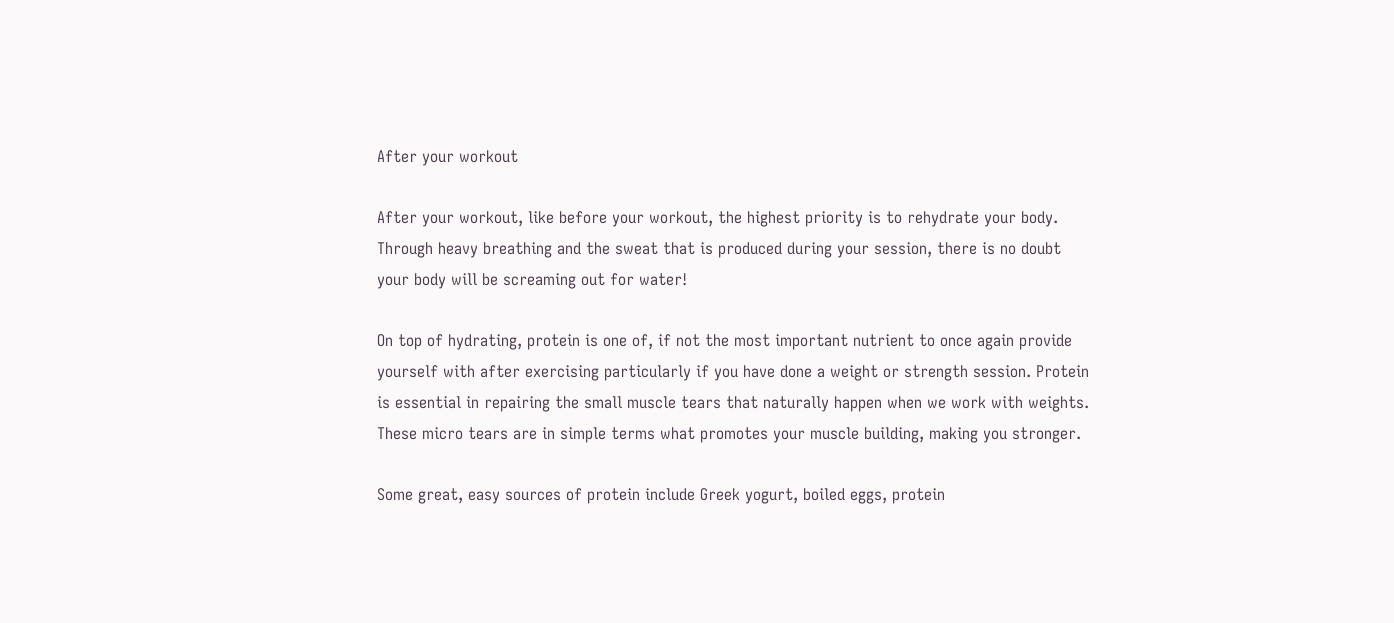After your workout

After your workout, like before your workout, the highest priority is to rehydrate your body. Through heavy breathing and the sweat that is produced during your session, there is no doubt your body will be screaming out for water!

On top of hydrating, protein is one of, if not the most important nutrient to once again provide yourself with after exercising particularly if you have done a weight or strength session. Protein is essential in repairing the small muscle tears that naturally happen when we work with weights. These micro tears are in simple terms what promotes your muscle building, making you stronger.

Some great, easy sources of protein include Greek yogurt, boiled eggs, protein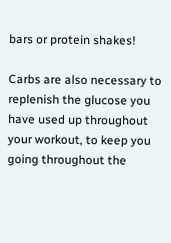bars or protein shakes!

Carbs are also necessary to replenish the glucose you have used up throughout your workout, to keep you going throughout the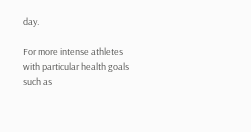day.

For more intense athletes with particular health goals such as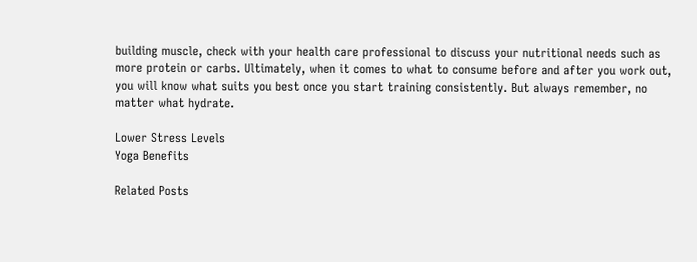building muscle, check with your health care professional to discuss your nutritional needs such as more protein or carbs. Ultimately, when it comes to what to consume before and after you work out, you will know what suits you best once you start training consistently. But always remember, no matter what hydrate.

Lower Stress Levels
Yoga Benefits

Related Posts